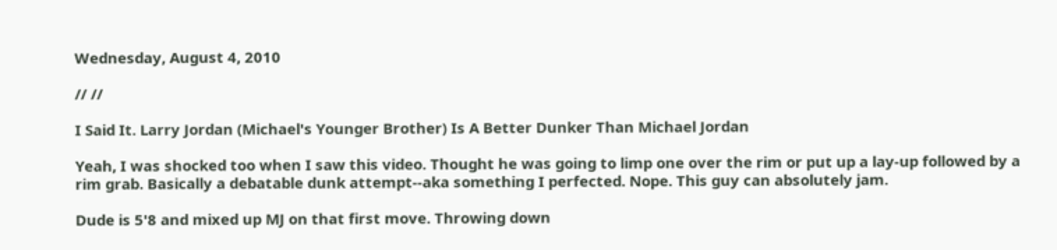Wednesday, August 4, 2010

// //

I Said It. Larry Jordan (Michael's Younger Brother) Is A Better Dunker Than Michael Jordan

Yeah, I was shocked too when I saw this video. Thought he was going to limp one over the rim or put up a lay-up followed by a rim grab. Basically a debatable dunk attempt--aka something I perfected. Nope. This guy can absolutely jam.

Dude is 5'8 and mixed up MJ on that first move. Throwing down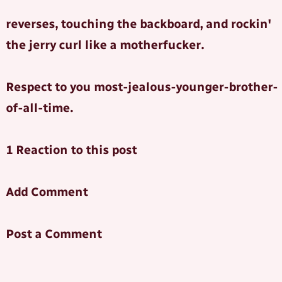reverses, touching the backboard, and rockin' the jerry curl like a motherfucker.

Respect to you most-jealous-younger-brother-of-all-time.

1 Reaction to this post

Add Comment

Post a Comment